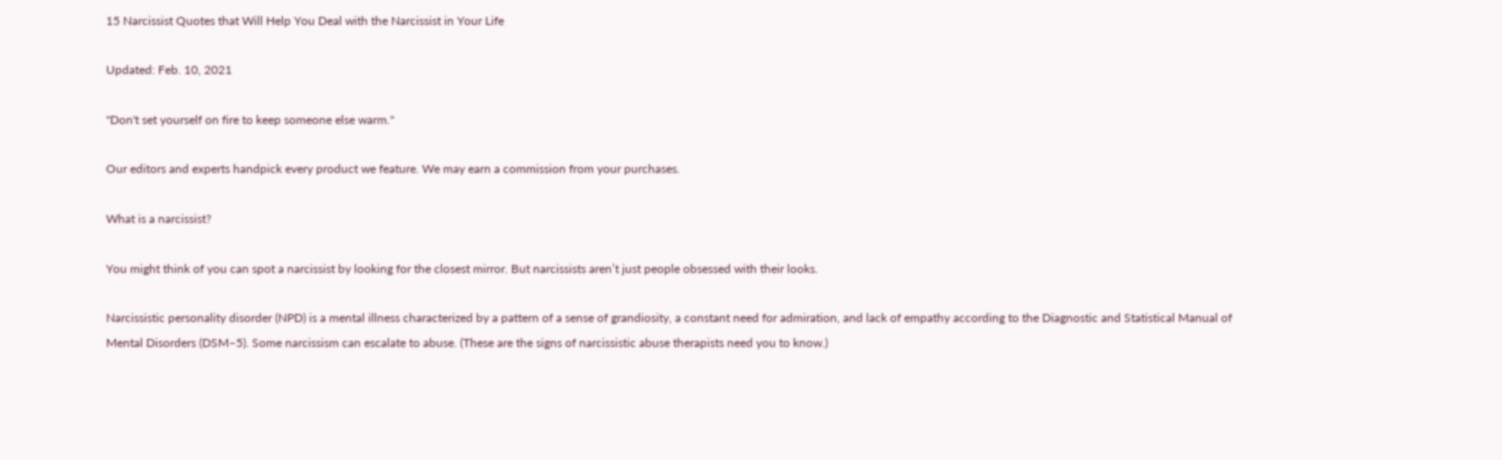15 Narcissist Quotes that Will Help You Deal with the Narcissist in Your Life

Updated: Feb. 10, 2021

"Don't set yourself on fire to keep someone else warm."

Our editors and experts handpick every product we feature. We may earn a commission from your purchases.

What is a narcissist?

You might think of you can spot a narcissist by looking for the closest mirror. But narcissists aren’t just people obsessed with their looks.

Narcissistic personality disorder (NPD) is a mental illness characterized by a pattern of a sense of grandiosity, a constant need for admiration, and lack of empathy according to the Diagnostic and Statistical Manual of Mental Disorders (DSM–5). Some narcissism can escalate to abuse. (These are the signs of narcissistic abuse therapists need you to know.)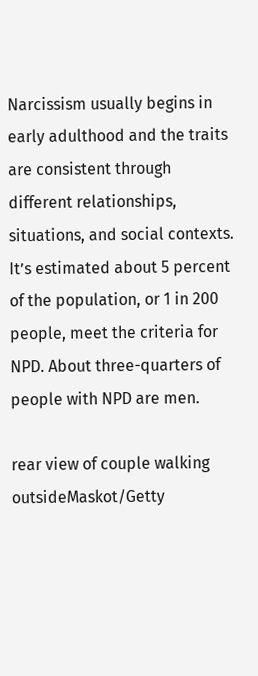Narcissism usually begins in early adulthood and the traits are consistent through different relationships, situations, and social contexts. It’s estimated about 5 percent of the population, or 1 in 200 people, meet the criteria for NPD. About three-quarters of people with NPD are men.

rear view of couple walking outsideMaskot/Getty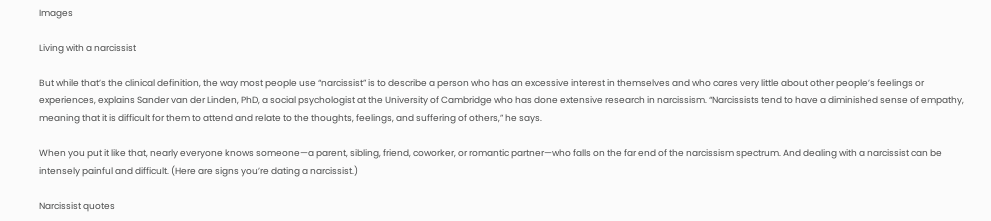Images

Living with a narcissist

But while that’s the clinical definition, the way most people use “narcissist” is to describe a person who has an excessive interest in themselves and who cares very little about other people’s feelings or experiences, explains Sander van der Linden, PhD, a social psychologist at the University of Cambridge who has done extensive research in narcissism. “Narcissists tend to have a diminished sense of empathy, meaning that it is difficult for them to attend and relate to the thoughts, feelings, and suffering of others,” he says.

When you put it like that, nearly everyone knows someone—a parent, sibling, friend, coworker, or romantic partner—who falls on the far end of the narcissism spectrum. And dealing with a narcissist can be intensely painful and difficult. (Here are signs you’re dating a narcissist.)

Narcissist quotes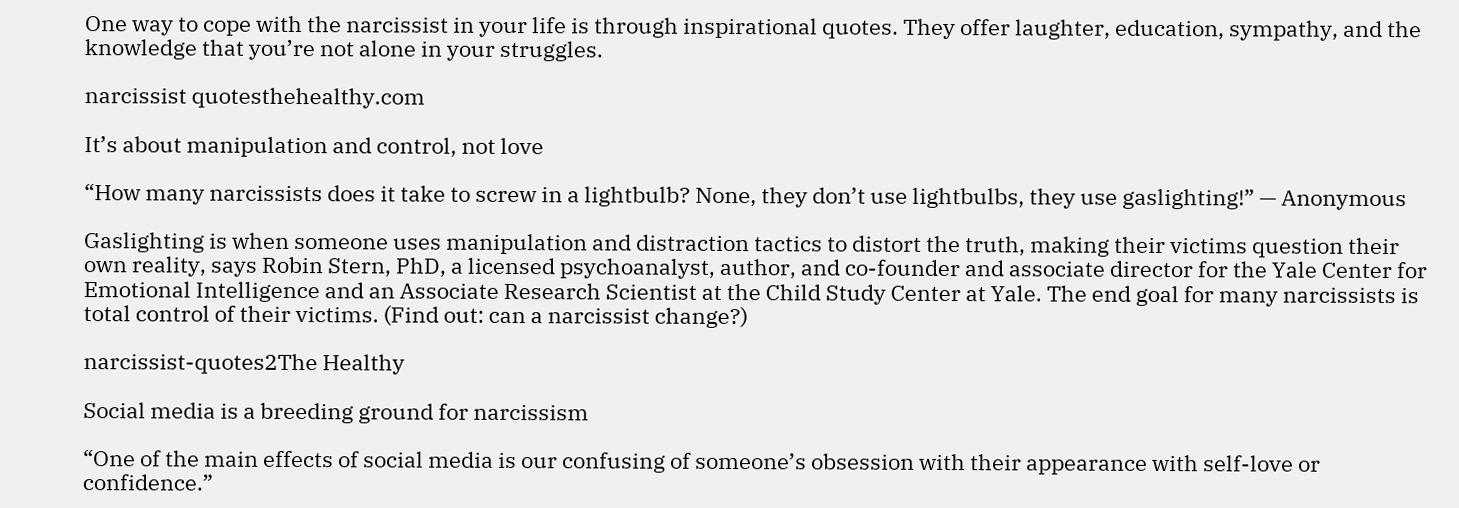One way to cope with the narcissist in your life is through inspirational quotes. They offer laughter, education, sympathy, and the knowledge that you’re not alone in your struggles.

narcissist quotesthehealthy.com

It’s about manipulation and control, not love

“How many narcissists does it take to screw in a lightbulb? None, they don’t use lightbulbs, they use gaslighting!” — Anonymous

Gaslighting is when someone uses manipulation and distraction tactics to distort the truth, making their victims question their own reality, says Robin Stern, PhD, a licensed psychoanalyst, author, and co-founder and associate director for the Yale Center for Emotional Intelligence and an Associate Research Scientist at the Child Study Center at Yale. The end goal for many narcissists is total control of their victims. (Find out: can a narcissist change?)

narcissist-quotes2The Healthy

Social media is a breeding ground for narcissism

“One of the main effects of social media is our confusing of someone’s obsession with their appearance with self-love or confidence.”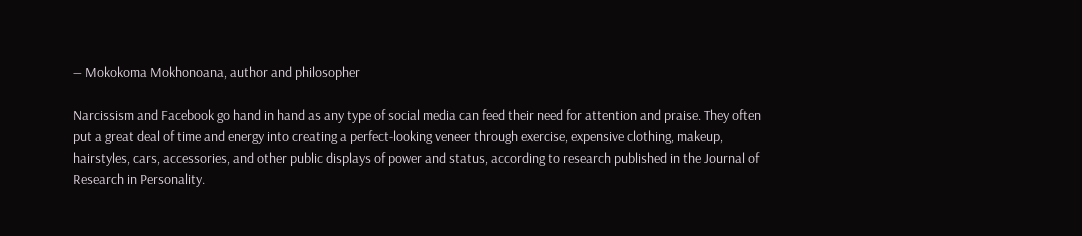― Mokokoma Mokhonoana, author and philosopher

Narcissism and Facebook go hand in hand as any type of social media can feed their need for attention and praise. They often put a great deal of time and energy into creating a perfect-looking veneer through exercise, expensive clothing, makeup, hairstyles, cars, accessories, and other public displays of power and status, according to research published in the Journal of Research in Personality.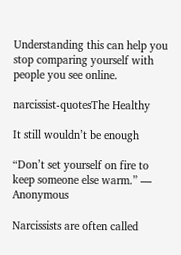Understanding this can help you stop comparing yourself with people you see online.

narcissist-quotesThe Healthy

It still wouldn’t be enough

“Don’t set yourself on fire to keep someone else warm.” — Anonymous

Narcissists are often called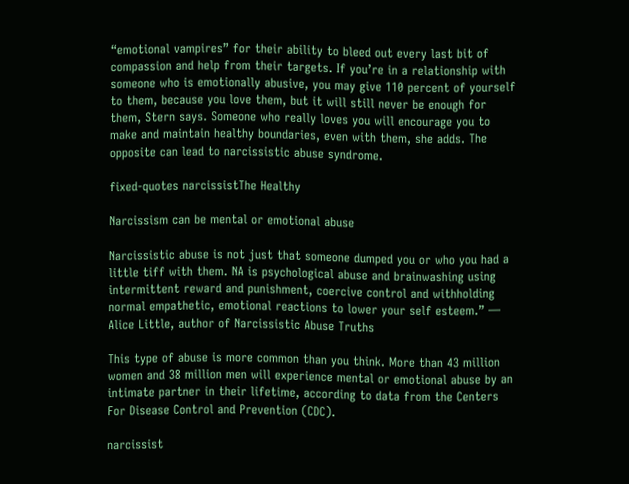“emotional vampires” for their ability to bleed out every last bit of compassion and help from their targets. If you’re in a relationship with someone who is emotionally abusive, you may give 110 percent of yourself to them, because you love them, but it will still never be enough for them, Stern says. Someone who really loves you will encourage you to make and maintain healthy boundaries, even with them, she adds. The opposite can lead to narcissistic abuse syndrome.

fixed-quotes narcissistThe Healthy

Narcissism can be mental or emotional abuse

Narcissistic abuse is not just that someone dumped you or who you had a little tiff with them. NA is psychological abuse and brainwashing using intermittent reward and punishment, coercive control and withholding normal empathetic, emotional reactions to lower your self esteem.” ― Alice Little, author of Narcissistic Abuse Truths

This type of abuse is more common than you think. More than 43 million women and 38 million men will experience mental or emotional abuse by an intimate partner in their lifetime, according to data from the Centers For Disease Control and Prevention (CDC).

narcissist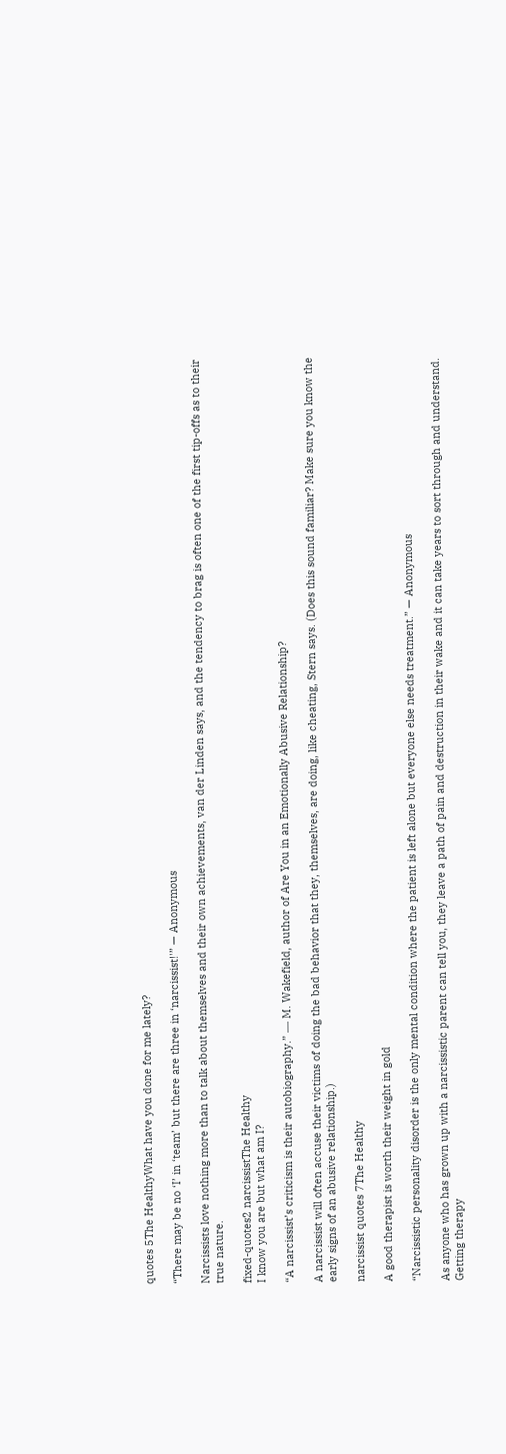quotes 5The HealthyWhat have you done for me lately?

“There may be no ‘I’ in ‘team’ but there are three in ‘narcissist!'” — Anonymous

Narcissists love nothing more than to talk about themselves and their own achievements, van der Linden says, and the tendency to brag is often one of the first tip-offs as to their true nature.

fixed-quotes2 narcissistThe Healthy
I know you are but what am I?

“A narcissist’s criticism is their autobiography.” ― M. Wakefield, author of Are You in an Emotionally Abusive Relationship?

A narcissist will often accuse their victims of doing the bad behavior that they, themselves, are doing, like cheating, Stern says. (Does this sound familiar? Make sure you know the early signs of an abusive relationship.)

narcissist quotes 7The Healthy

A good therapist is worth their weight in gold

“Narcissistic personality disorder is the only mental condition where the patient is left alone but everyone else needs treatment.” — Anonymous

As anyone who has grown up with a narcissistic parent can tell you, they leave a path of pain and destruction in their wake and it can take years to sort through and understand. Getting therapy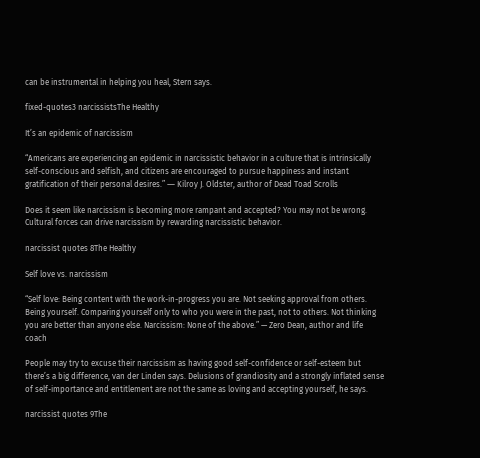can be instrumental in helping you heal, Stern says.

fixed-quotes3 narcissistsThe Healthy

It’s an epidemic of narcissism

“Americans are experiencing an epidemic in narcissistic behavior in a culture that is intrinsically self-conscious and selfish, and citizens are encouraged to pursue happiness and instant gratification of their personal desires.” ― Kilroy J. Oldster, author of Dead Toad Scrolls

Does it seem like narcissism is becoming more rampant and accepted? You may not be wrong. Cultural forces can drive narcissism by rewarding narcissistic behavior.

narcissist quotes 8The Healthy

Self love vs. narcissism

“Self love: Being content with the work-in-progress you are. Not seeking approval from others. Being yourself. Comparing yourself only to who you were in the past, not to others. Not thinking you are better than anyone else. Narcissism: None of the above.” — Zero Dean, author and life coach

People may try to excuse their narcissism as having good self-confidence or self-esteem but there’s a big difference, van der Linden says. Delusions of grandiosity and a strongly inflated sense of self-importance and entitlement are not the same as loving and accepting yourself, he says.

narcissist quotes 9The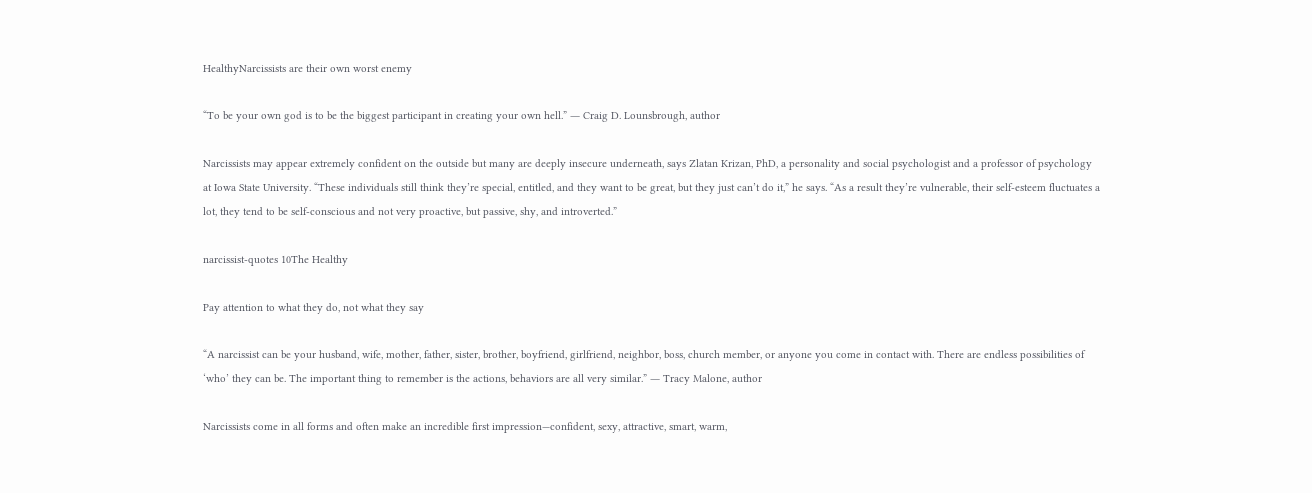HealthyNarcissists are their own worst enemy

“To be your own god is to be the biggest participant in creating your own hell.” ― Craig D. Lounsbrough, author

Narcissists may appear extremely confident on the outside but many are deeply insecure underneath, says Zlatan Krizan, PhD, a personality and social psychologist and a professor of psychology at Iowa State University. “These individuals still think they’re special, entitled, and they want to be great, but they just can’t do it,” he says. “As a result they’re vulnerable, their self-esteem fluctuates a lot, they tend to be self-conscious and not very proactive, but passive, shy, and introverted.”

narcissist-quotes 10The Healthy

Pay attention to what they do, not what they say

“A narcissist can be your husband, wife, mother, father, sister, brother, boyfriend, girlfriend, neighbor, boss, church member, or anyone you come in contact with. There are endless possibilities of ‘who’ they can be. The important thing to remember is the actions, behaviors are all very similar.” ― Tracy Malone, author

Narcissists come in all forms and often make an incredible first impression—confident, sexy, attractive, smart, warm,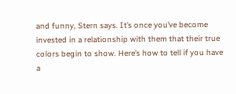and funny, Stern says. It’s once you’ve become invested in a relationship with them that their true colors begin to show. Here’s how to tell if you have a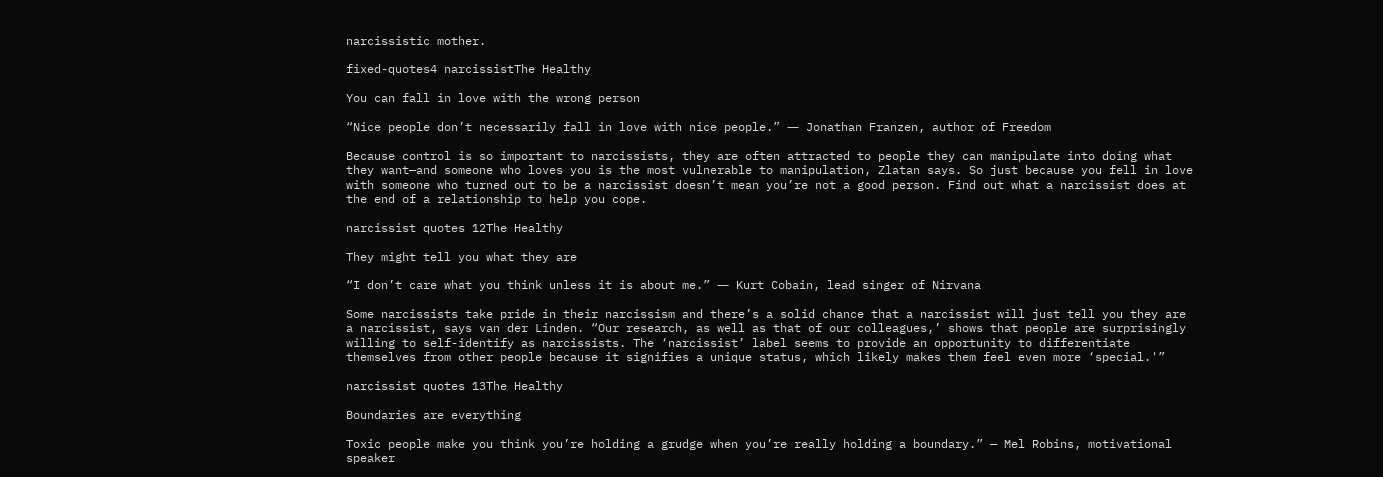narcissistic mother.

fixed-quotes4 narcissistThe Healthy

You can fall in love with the wrong person

“Nice people don’t necessarily fall in love with nice people.” ― Jonathan Franzen, author of Freedom

Because control is so important to narcissists, they are often attracted to people they can manipulate into doing what they want—and someone who loves you is the most vulnerable to manipulation, Zlatan says. So just because you fell in love with someone who turned out to be a narcissist doesn’t mean you’re not a good person. Find out what a narcissist does at the end of a relationship to help you cope.

narcissist quotes 12The Healthy

They might tell you what they are

“I don’t care what you think unless it is about me.” ― Kurt Cobain, lead singer of Nirvana

Some narcissists take pride in their narcissism and there’s a solid chance that a narcissist will just tell you they are a narcissist, says van der Linden. “Our research, as well as that of our colleagues,’ shows that people are surprisingly willing to self-identify as narcissists. The ‘narcissist’ label seems to provide an opportunity to differentiate themselves from other people because it signifies a unique status, which likely makes them feel even more ‘special.'”

narcissist quotes 13The Healthy

Boundaries are everything

Toxic people make you think you’re holding a grudge when you’re really holding a boundary.” — Mel Robins, motivational speaker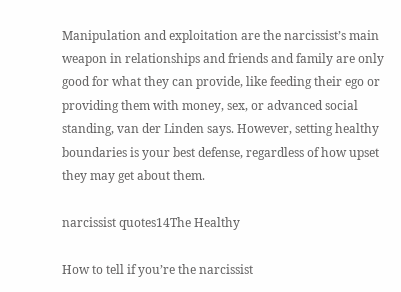Manipulation and exploitation are the narcissist’s main weapon in relationships and friends and family are only good for what they can provide, like feeding their ego or providing them with money, sex, or advanced social standing, van der Linden says. However, setting healthy boundaries is your best defense, regardless of how upset they may get about them.

narcissist quotes14The Healthy

How to tell if you’re the narcissist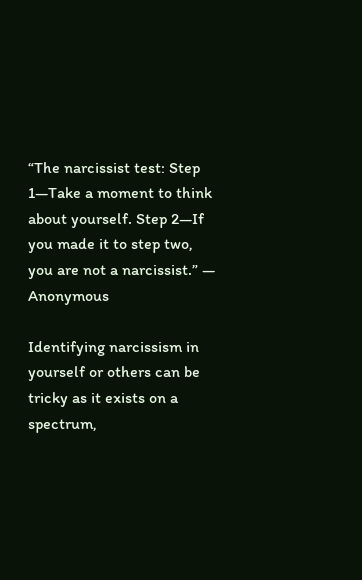“The narcissist test: Step 1—Take a moment to think about yourself. Step 2—If you made it to step two, you are not a narcissist.” — Anonymous

Identifying narcissism in yourself or others can be tricky as it exists on a spectrum,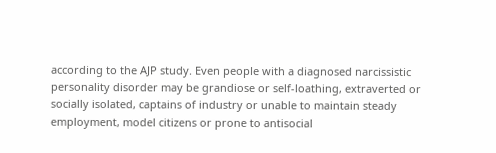according to the AJP study. Even people with a diagnosed narcissistic personality disorder may be grandiose or self-loathing, extraverted or socially isolated, captains of industry or unable to maintain steady employment, model citizens or prone to antisocial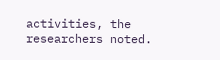activities, the researchers noted.